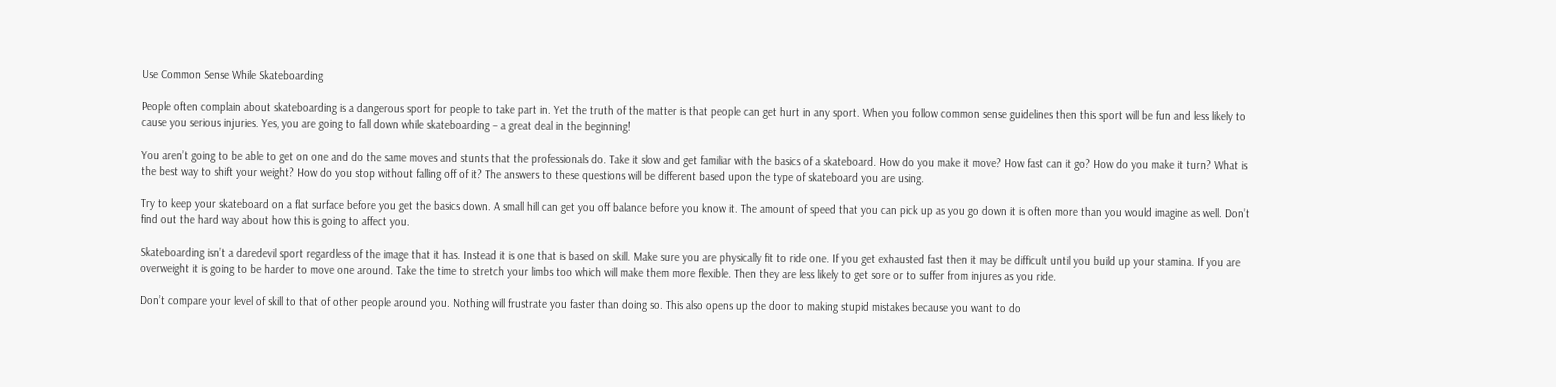Use Common Sense While Skateboarding

People often complain about skateboarding is a dangerous sport for people to take part in. Yet the truth of the matter is that people can get hurt in any sport. When you follow common sense guidelines then this sport will be fun and less likely to cause you serious injuries. Yes, you are going to fall down while skateboarding – a great deal in the beginning!

You aren’t going to be able to get on one and do the same moves and stunts that the professionals do. Take it slow and get familiar with the basics of a skateboard. How do you make it move? How fast can it go? How do you make it turn? What is the best way to shift your weight? How do you stop without falling off of it? The answers to these questions will be different based upon the type of skateboard you are using.

Try to keep your skateboard on a flat surface before you get the basics down. A small hill can get you off balance before you know it. The amount of speed that you can pick up as you go down it is often more than you would imagine as well. Don’t find out the hard way about how this is going to affect you.

Skateboarding isn’t a daredevil sport regardless of the image that it has. Instead it is one that is based on skill. Make sure you are physically fit to ride one. If you get exhausted fast then it may be difficult until you build up your stamina. If you are overweight it is going to be harder to move one around. Take the time to stretch your limbs too which will make them more flexible. Then they are less likely to get sore or to suffer from injures as you ride.

Don’t compare your level of skill to that of other people around you. Nothing will frustrate you faster than doing so. This also opens up the door to making stupid mistakes because you want to do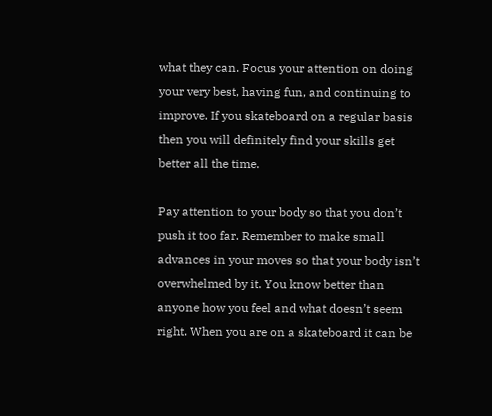what they can. Focus your attention on doing your very best, having fun, and continuing to improve. If you skateboard on a regular basis then you will definitely find your skills get better all the time.

Pay attention to your body so that you don’t push it too far. Remember to make small advances in your moves so that your body isn’t overwhelmed by it. You know better than anyone how you feel and what doesn’t seem right. When you are on a skateboard it can be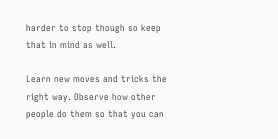harder to stop though so keep that in mind as well.

Learn new moves and tricks the right way. Observe how other people do them so that you can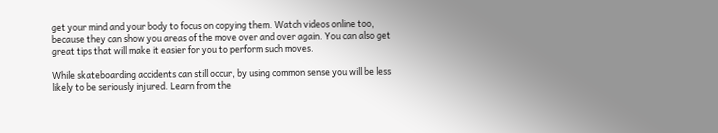get your mind and your body to focus on copying them. Watch videos online too, because they can show you areas of the move over and over again. You can also get great tips that will make it easier for you to perform such moves.

While skateboarding accidents can still occur, by using common sense you will be less likely to be seriously injured. Learn from the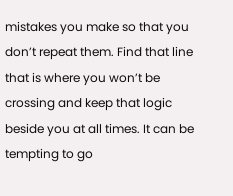mistakes you make so that you don’t repeat them. Find that line that is where you won’t be crossing and keep that logic beside you at all times. It can be tempting to go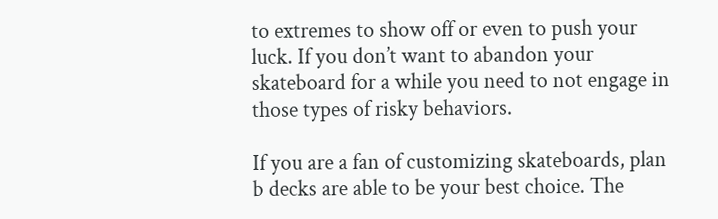to extremes to show off or even to push your luck. If you don’t want to abandon your skateboard for a while you need to not engage in those types of risky behaviors.

If you are a fan of customizing skateboards, plan b decks are able to be your best choice. The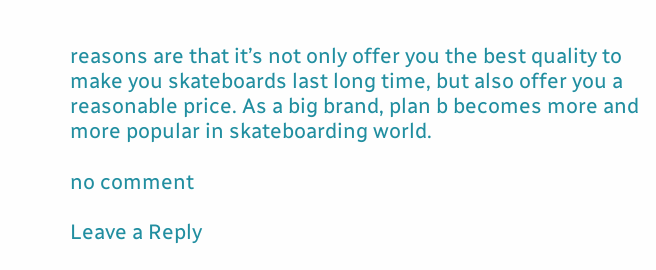reasons are that it’s not only offer you the best quality to make you skateboards last long time, but also offer you a reasonable price. As a big brand, plan b becomes more and more popular in skateboarding world.

no comment

Leave a Reply